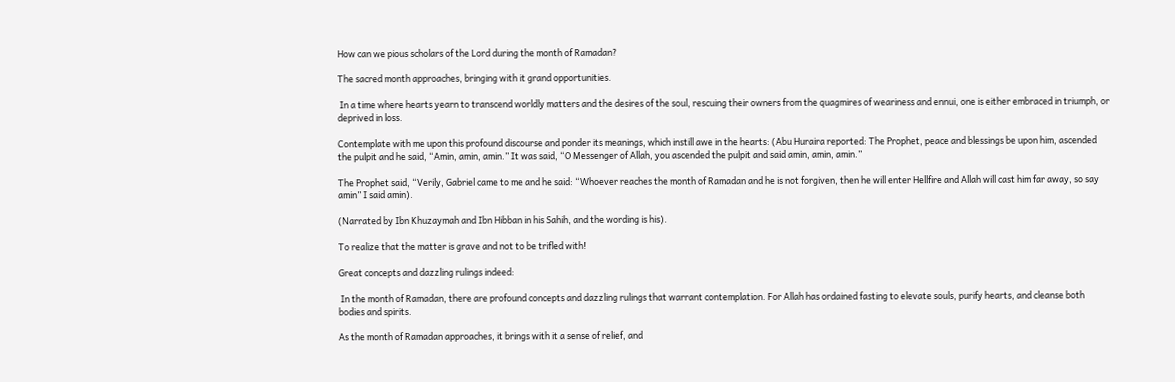How can we pious scholars of the Lord during the month of Ramadan?

The sacred month approaches, bringing with it grand opportunities.

 In a time where hearts yearn to transcend worldly matters and the desires of the soul, rescuing their owners from the quagmires of weariness and ennui, one is either embraced in triumph, or deprived in loss.

Contemplate with me upon this profound discourse and ponder its meanings, which instill awe in the hearts: (Abu Huraira reported: The Prophet, peace and blessings be upon him, ascended the pulpit and he said, “Amin, amin, amin.” It was said, “O Messenger of Allah, you ascended the pulpit and said amin, amin, amin.”

The Prophet said, “Verily, Gabriel came to me and he said: “Whoever reaches the month of Ramadan and he is not forgiven, then he will enter Hellfire and Allah will cast him far away, so say amin” I said amin).

(Narrated by Ibn Khuzaymah and Ibn Hibban in his Sahih, and the wording is his).

To realize that the matter is grave and not to be trifled with!

Great concepts and dazzling rulings indeed:

 In the month of Ramadan, there are profound concepts and dazzling rulings that warrant contemplation. For Allah has ordained fasting to elevate souls, purify hearts, and cleanse both bodies and spirits.

As the month of Ramadan approaches, it brings with it a sense of relief, and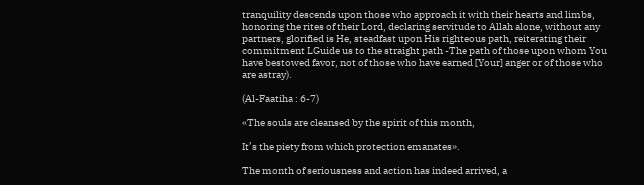tranquility descends upon those who approach it with their hearts and limbs, honoring the rites of their Lord, declaring servitude to Allah alone, without any partners, glorified is He, steadfast upon His righteous path, reiterating their commitment LGuide us to the straight path -The path of those upon whom You have bestowed favor, not of those who have earned [Your] anger or of those who are astray).

(Al-Faatiha : 6-7)

«The souls are cleansed by the spirit of this month,

It’s the piety from which protection emanates».

The month of seriousness and action has indeed arrived, a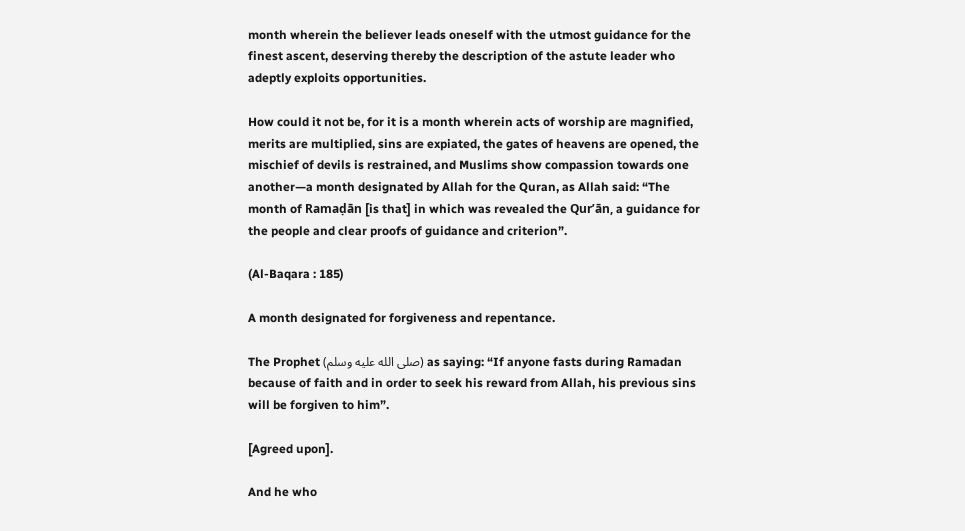month wherein the believer leads oneself with the utmost guidance for the finest ascent, deserving thereby the description of the astute leader who adeptly exploits opportunities.

How could it not be, for it is a month wherein acts of worship are magnified, merits are multiplied, sins are expiated, the gates of heavens are opened, the mischief of devils is restrained, and Muslims show compassion towards one another—a month designated by Allah for the Quran, as Allah said: “The month of Ramaḍān [is that] in which was revealed the Qur’ān, a guidance for the people and clear proofs of guidance and criterion”.

(Al-Baqara : 185)

A month designated for forgiveness and repentance.

The Prophet (صلى الله عليه وسلم) as saying: “If anyone fasts during Ramadan because of faith and in order to seek his reward from Allah, his previous sins will be forgiven to him”.

[Agreed upon].

And he who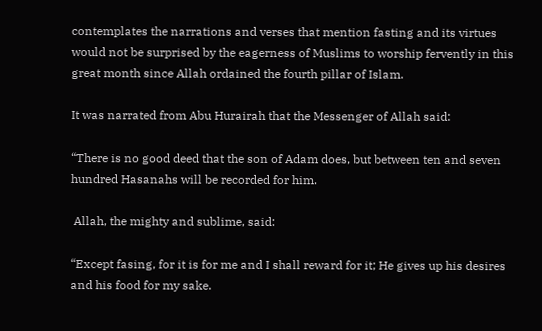contemplates the narrations and verses that mention fasting and its virtues would not be surprised by the eagerness of Muslims to worship fervently in this great month since Allah ordained the fourth pillar of Islam.

It was narrated from Abu Hurairah that the Messenger of Allah said:

“There is no good deed that the son of Adam does, but between ten and seven hundred Hasanahs will be recorded for him.

 Allah, the mighty and sublime, said:

“Except fasing, for it is for me and I shall reward for it; He gives up his desires and his food for my sake.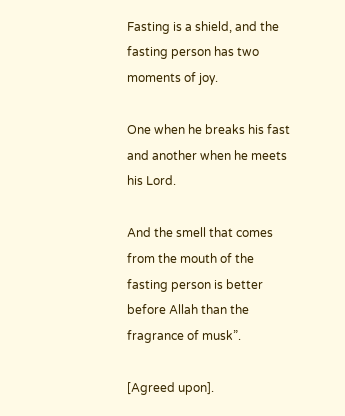Fasting is a shield, and the fasting person has two moments of joy.

One when he breaks his fast and another when he meets his Lord.

And the smell that comes from the mouth of the fasting person is better before Allah than the fragrance of musk”.

[Agreed upon].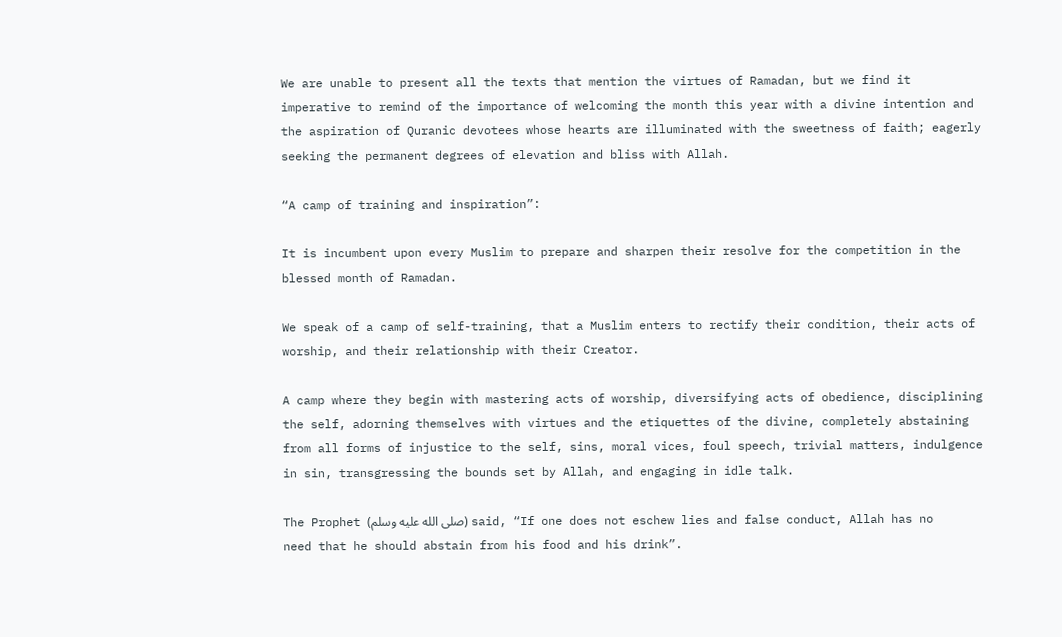We are unable to present all the texts that mention the virtues of Ramadan, but we find it imperative to remind of the importance of welcoming the month this year with a divine intention and the aspiration of Quranic devotees whose hearts are illuminated with the sweetness of faith; eagerly seeking the permanent degrees of elevation and bliss with Allah.

“A camp of training and inspiration”:

It is incumbent upon every Muslim to prepare and sharpen their resolve for the competition in the blessed month of Ramadan.

We speak of a camp of self-training, that a Muslim enters to rectify their condition, their acts of worship, and their relationship with their Creator.

A camp where they begin with mastering acts of worship, diversifying acts of obedience, disciplining the self, adorning themselves with virtues and the etiquettes of the divine, completely abstaining from all forms of injustice to the self, sins, moral vices, foul speech, trivial matters, indulgence in sin, transgressing the bounds set by Allah, and engaging in idle talk.

The Prophet (صلى الله عليه وسلم) said, “If one does not eschew lies and false conduct, Allah has no need that he should abstain from his food and his drink”.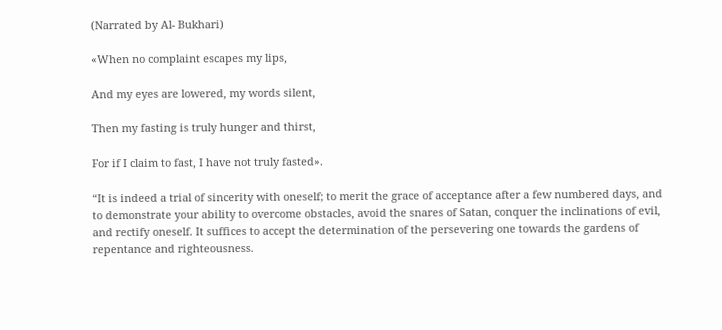(Narrated by Al- Bukhari)

«When no complaint escapes my lips,

And my eyes are lowered, my words silent,

Then my fasting is truly hunger and thirst,

For if I claim to fast, I have not truly fasted».

“It is indeed a trial of sincerity with oneself; to merit the grace of acceptance after a few numbered days, and to demonstrate your ability to overcome obstacles, avoid the snares of Satan, conquer the inclinations of evil, and rectify oneself. It suffices to accept the determination of the persevering one towards the gardens of repentance and righteousness.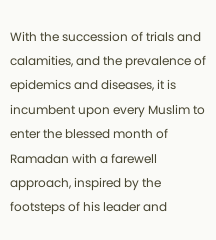With the succession of trials and calamities, and the prevalence of epidemics and diseases, it is incumbent upon every Muslim to enter the blessed month of Ramadan with a farewell approach, inspired by the footsteps of his leader and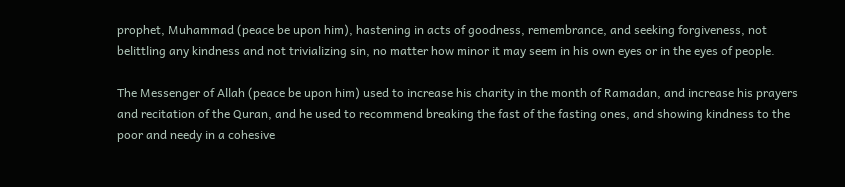prophet, Muhammad (peace be upon him), hastening in acts of goodness, remembrance, and seeking forgiveness, not belittling any kindness and not trivializing sin, no matter how minor it may seem in his own eyes or in the eyes of people.

The Messenger of Allah (peace be upon him) used to increase his charity in the month of Ramadan, and increase his prayers and recitation of the Quran, and he used to recommend breaking the fast of the fasting ones, and showing kindness to the poor and needy in a cohesive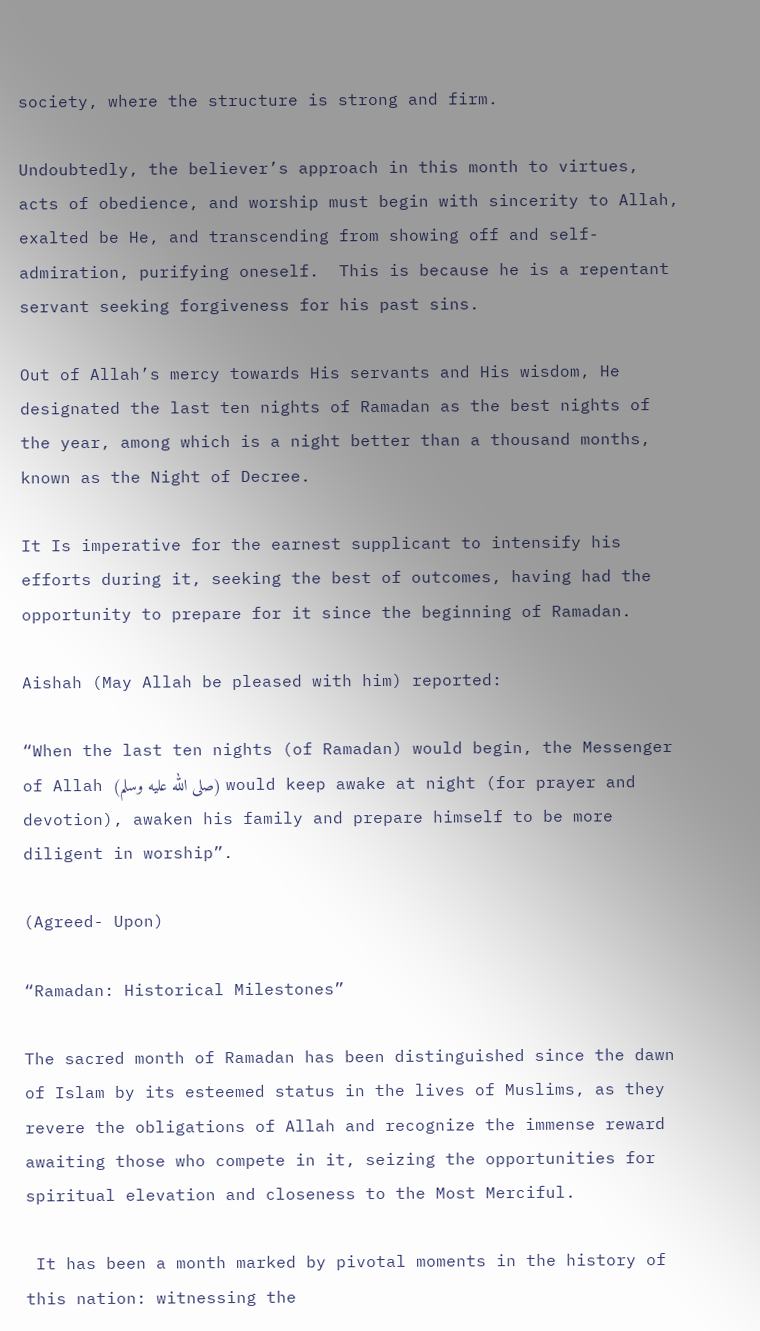society, where the structure is strong and firm.

Undoubtedly, the believer’s approach in this month to virtues, acts of obedience, and worship must begin with sincerity to Allah, exalted be He, and transcending from showing off and self-admiration, purifying oneself.  This is because he is a repentant servant seeking forgiveness for his past sins.

Out of Allah’s mercy towards His servants and His wisdom, He designated the last ten nights of Ramadan as the best nights of the year, among which is a night better than a thousand months, known as the Night of Decree.

It Is imperative for the earnest supplicant to intensify his efforts during it, seeking the best of outcomes, having had the opportunity to prepare for it since the beginning of Ramadan.

Aishah (May Allah be pleased with him) reported:

“When the last ten nights (of Ramadan) would begin, the Messenger of Allah (صلى الله عليه وسلم) would keep awake at night (for prayer and devotion), awaken his family and prepare himself to be more diligent in worship”.

(Agreed- Upon)

“Ramadan: Historical Milestones”

The sacred month of Ramadan has been distinguished since the dawn of Islam by its esteemed status in the lives of Muslims, as they revere the obligations of Allah and recognize the immense reward awaiting those who compete in it, seizing the opportunities for spiritual elevation and closeness to the Most Merciful.

 It has been a month marked by pivotal moments in the history of this nation: witnessing the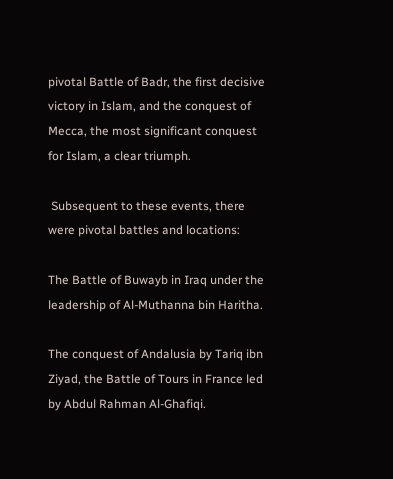pivotal Battle of Badr, the first decisive victory in Islam, and the conquest of Mecca, the most significant conquest for Islam, a clear triumph.

 Subsequent to these events, there were pivotal battles and locations:

The Battle of Buwayb in Iraq under the leadership of Al-Muthanna bin Haritha.

The conquest of Andalusia by Tariq ibn Ziyad, the Battle of Tours in France led by Abdul Rahman Al-Ghafiqi.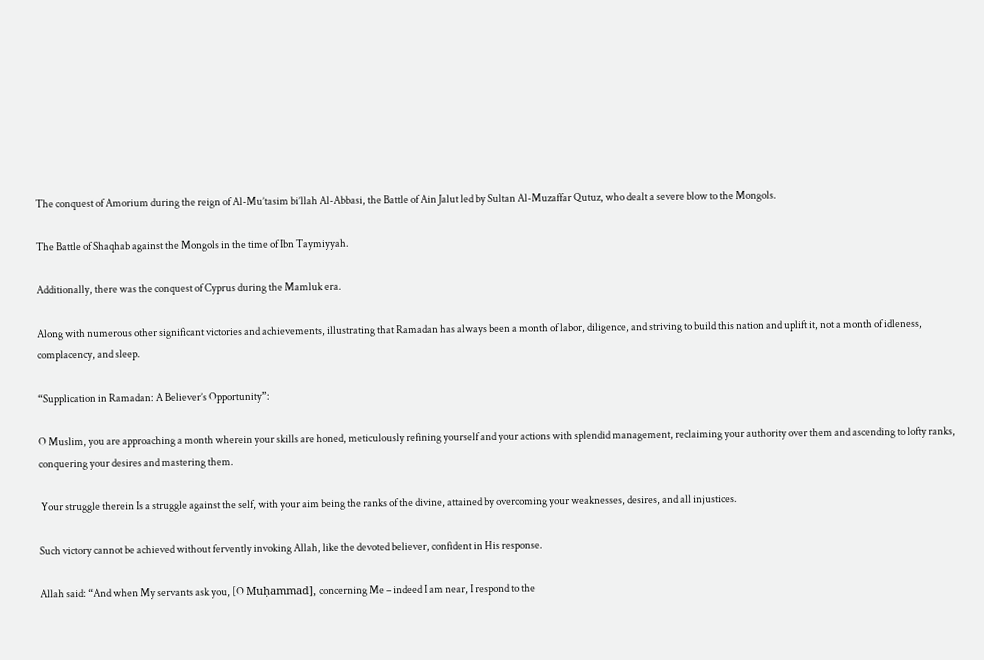The conquest of Amorium during the reign of Al-Mu’tasim bi’llah Al-Abbasi, the Battle of Ain Jalut led by Sultan Al-Muzaffar Qutuz, who dealt a severe blow to the Mongols.

The Battle of Shaqhab against the Mongols in the time of Ibn Taymiyyah.

Additionally, there was the conquest of Cyprus during the Mamluk era.

Along with numerous other significant victories and achievements, illustrating that Ramadan has always been a month of labor, diligence, and striving to build this nation and uplift it, not a month of idleness, complacency, and sleep.

“Supplication in Ramadan: A Believer’s Opportunity”:

O Muslim, you are approaching a month wherein your skills are honed, meticulously refining yourself and your actions with splendid management, reclaiming your authority over them and ascending to lofty ranks, conquering your desires and mastering them.

 Your struggle therein Is a struggle against the self, with your aim being the ranks of the divine, attained by overcoming your weaknesses, desires, and all injustices.

Such victory cannot be achieved without fervently invoking Allah, like the devoted believer, confident in His response.

Allah said: “And when My servants ask you, [O Muḥammad], concerning Me – indeed I am near, I respond to the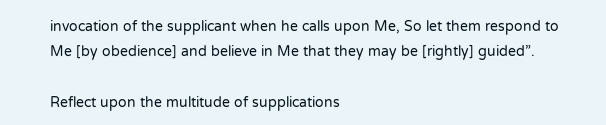invocation of the supplicant when he calls upon Me, So let them respond to Me [by obedience] and believe in Me that they may be [rightly] guided”.

Reflect upon the multitude of supplications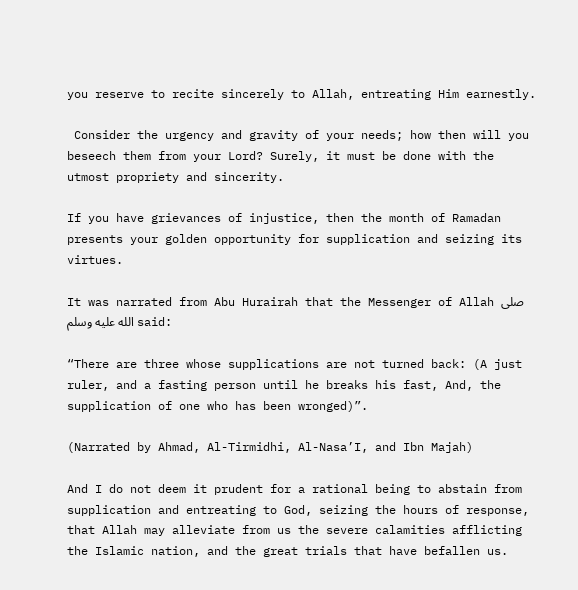you reserve to recite sincerely to Allah, entreating Him earnestly.

 Consider the urgency and gravity of your needs; how then will you beseech them from your Lord? Surely, it must be done with the utmost propriety and sincerity.

If you have grievances of injustice, then the month of Ramadan presents your golden opportunity for supplication and seizing its virtues.

It was narrated from Abu Hurairah that the Messenger of Allah صلى الله عليه وسلم said:

“There are three whose supplications are not turned back: (A just ruler, and a fasting person until he breaks his fast, And, the supplication of one who has been wronged)”.

(Narrated by Ahmad, Al-Tirmidhi, Al-Nasa’I, and Ibn Majah)

And I do not deem it prudent for a rational being to abstain from supplication and entreating to God, seizing the hours of response, that Allah may alleviate from us the severe calamities afflicting the Islamic nation, and the great trials that have befallen us.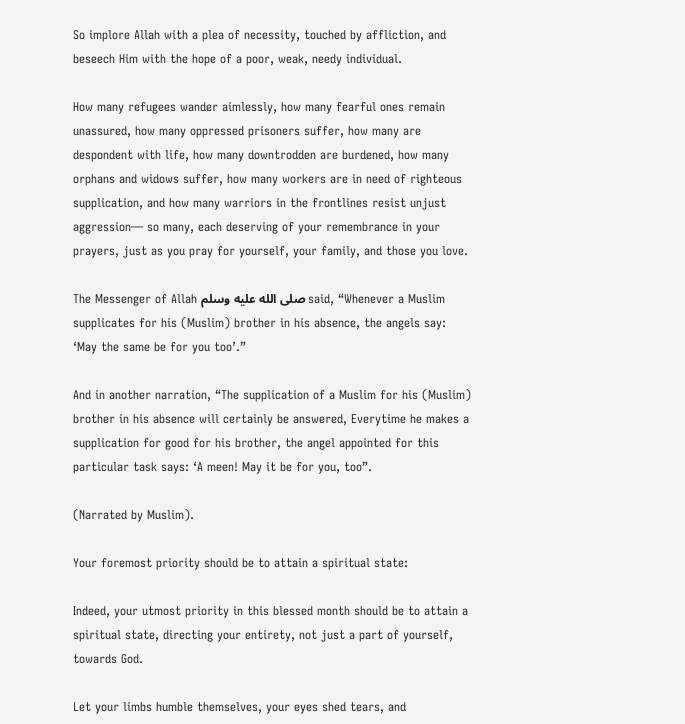So implore Allah with a plea of necessity, touched by affliction, and beseech Him with the hope of a poor, weak, needy individual.

How many refugees wander aimlessly, how many fearful ones remain unassured, how many oppressed prisoners suffer, how many are despondent with life, how many downtrodden are burdened, how many orphans and widows suffer, how many workers are in need of righteous supplication, and how many warriors in the frontlines resist unjust aggression— so many, each deserving of your remembrance in your prayers, just as you pray for yourself, your family, and those you love.

The Messenger of Allah صلى الله عليه وسلم said, “Whenever a Muslim supplicates for his (Muslim) brother in his absence, the angels say: ‘May the same be for you too’.”

And in another narration, “The supplication of a Muslim for his (Muslim) brother in his absence will certainly be answered, Everytime he makes a supplication for good for his brother, the angel appointed for this particular task says: ‘A meen! May it be for you, too”.

(Narrated by Muslim).

Your foremost priority should be to attain a spiritual state:

Indeed, your utmost priority in this blessed month should be to attain a spiritual state, directing your entirety, not just a part of yourself, towards God.

Let your limbs humble themselves, your eyes shed tears, and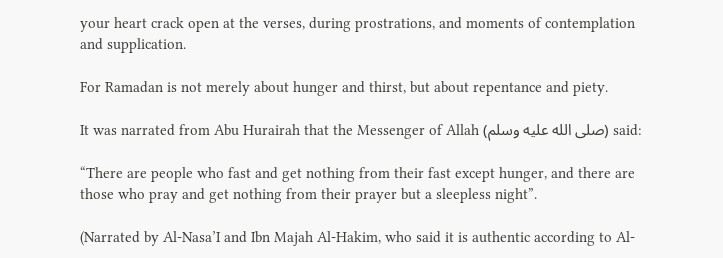your heart crack open at the verses, during prostrations, and moments of contemplation and supplication.

For Ramadan is not merely about hunger and thirst, but about repentance and piety.

It was narrated from Abu Hurairah that the Messenger of Allah (صلى الله عليه وسلم) said:

“There are people who fast and get nothing from their fast except hunger, and there are those who pray and get nothing from their prayer but a sleepless night”.

(Narrated by Al-Nasa’I and Ibn Majah Al-Hakim, who said it is authentic according to Al-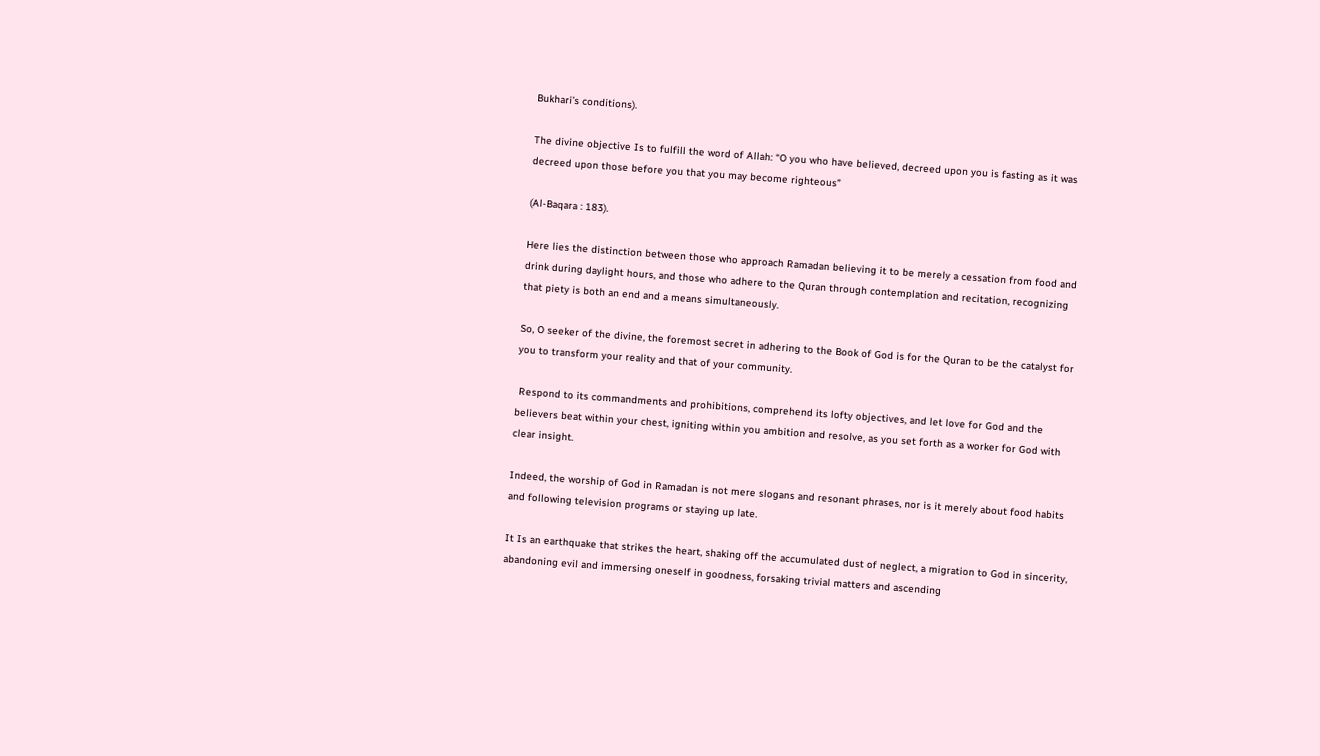Bukhari’s conditions).

The divine objective Is to fulfill the word of Allah: “O you who have believed, decreed upon you is fasting as it was decreed upon those before you that you may become righteous”

(Al-Baqara : 183).

Here lies the distinction between those who approach Ramadan believing it to be merely a cessation from food and drink during daylight hours, and those who adhere to the Quran through contemplation and recitation, recognizing that piety is both an end and a means simultaneously.

So, O seeker of the divine, the foremost secret in adhering to the Book of God is for the Quran to be the catalyst for you to transform your reality and that of your community.

 Respond to its commandments and prohibitions, comprehend its lofty objectives, and let love for God and the believers beat within your chest, igniting within you ambition and resolve, as you set forth as a worker for God with clear insight.

Indeed, the worship of God in Ramadan is not mere slogans and resonant phrases, nor is it merely about food habits and following television programs or staying up late.

It Is an earthquake that strikes the heart, shaking off the accumulated dust of neglect, a migration to God in sincerity, abandoning evil and immersing oneself in goodness, forsaking trivial matters and ascending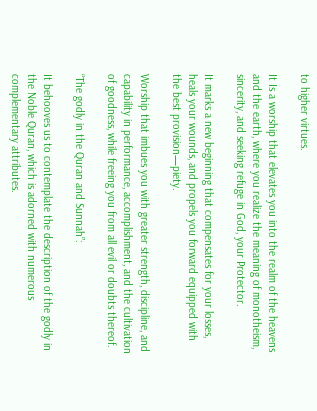to higher virtues.

It Is a worship that elevates you into the realm of the heavens and the earth, where you realize the meaning of monotheism, sincerity, and seeking refuge in God, your Protector.

It marks a new beginning that compensates for your losses, heals your wounds, and propels you forward equipped with the best provision—piety.

Worship that imbues you with greater strength, discipline, and capability in performance, accomplishment, and the cultivation of goodness, while freeing you from all evil or doubts thereof.

“The godly in the Quran and Sunnah”:

It behooves us to contemplate the description of the godly in the Noble Quran, which is adorned with numerous complementary attributes.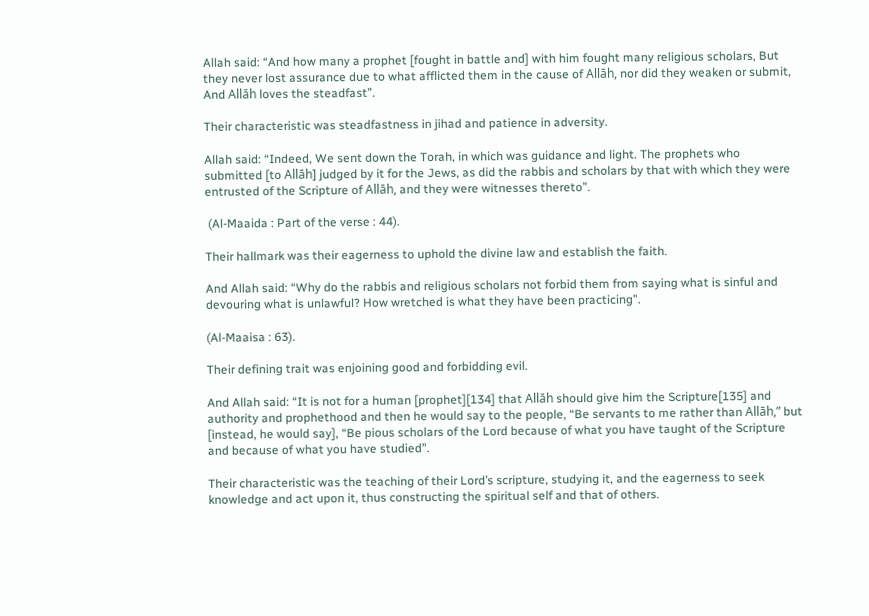Allah said: “And how many a prophet [fought in battle and] with him fought many religious scholars, But they never lost assurance due to what afflicted them in the cause of Allāh, nor did they weaken or submit, And Allāh loves the steadfast”.

Their characteristic was steadfastness in jihad and patience in adversity.

Allah said: “Indeed, We sent down the Torah, in which was guidance and light. The prophets who submitted [to Allāh] judged by it for the Jews, as did the rabbis and scholars by that with which they were entrusted of the Scripture of Allāh, and they were witnesses thereto”.

 (Al-Maaida : Part of the verse : 44).

Their hallmark was their eagerness to uphold the divine law and establish the faith.

And Allah said: “Why do the rabbis and religious scholars not forbid them from saying what is sinful and devouring what is unlawful? How wretched is what they have been practicing”.

(Al-Maaisa : 63).

Their defining trait was enjoining good and forbidding evil.

And Allah said: “It is not for a human [prophet][134] that Allāh should give him the Scripture[135] and authority and prophethood and then he would say to the people, “Be servants to me rather than Allāh,” but [instead, he would say], “Be pious scholars of the Lord because of what you have taught of the Scripture and because of what you have studied”.

Their characteristic was the teaching of their Lord’s scripture, studying it, and the eagerness to seek knowledge and act upon it, thus constructing the spiritual self and that of others.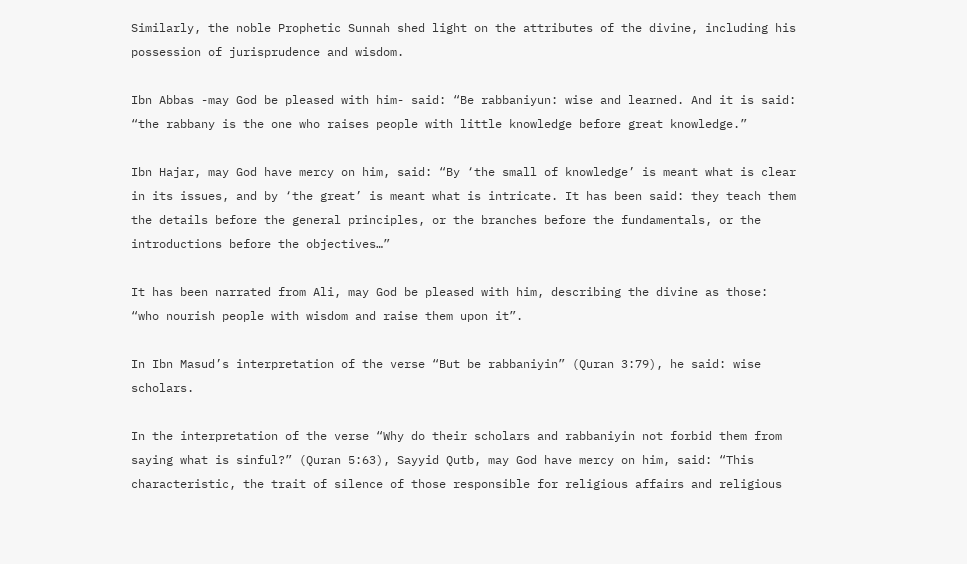Similarly, the noble Prophetic Sunnah shed light on the attributes of the divine, including his possession of jurisprudence and wisdom.

Ibn Abbas -may God be pleased with him- said: “Be rabbaniyun: wise and learned. And it is said: “the rabbany is the one who raises people with little knowledge before great knowledge.”

Ibn Hajar, may God have mercy on him, said: “By ‘the small of knowledge’ is meant what is clear in its issues, and by ‘the great’ is meant what is intricate. It has been said: they teach them the details before the general principles, or the branches before the fundamentals, or the introductions before the objectives…”

It has been narrated from Ali, may God be pleased with him, describing the divine as those: “who nourish people with wisdom and raise them upon it”.

In Ibn Masud’s interpretation of the verse “But be rabbaniyin” (Quran 3:79), he said: wise scholars.

In the interpretation of the verse “Why do their scholars and rabbaniyin not forbid them from saying what is sinful?” (Quran 5:63), Sayyid Qutb, may God have mercy on him, said: “This characteristic, the trait of silence of those responsible for religious affairs and religious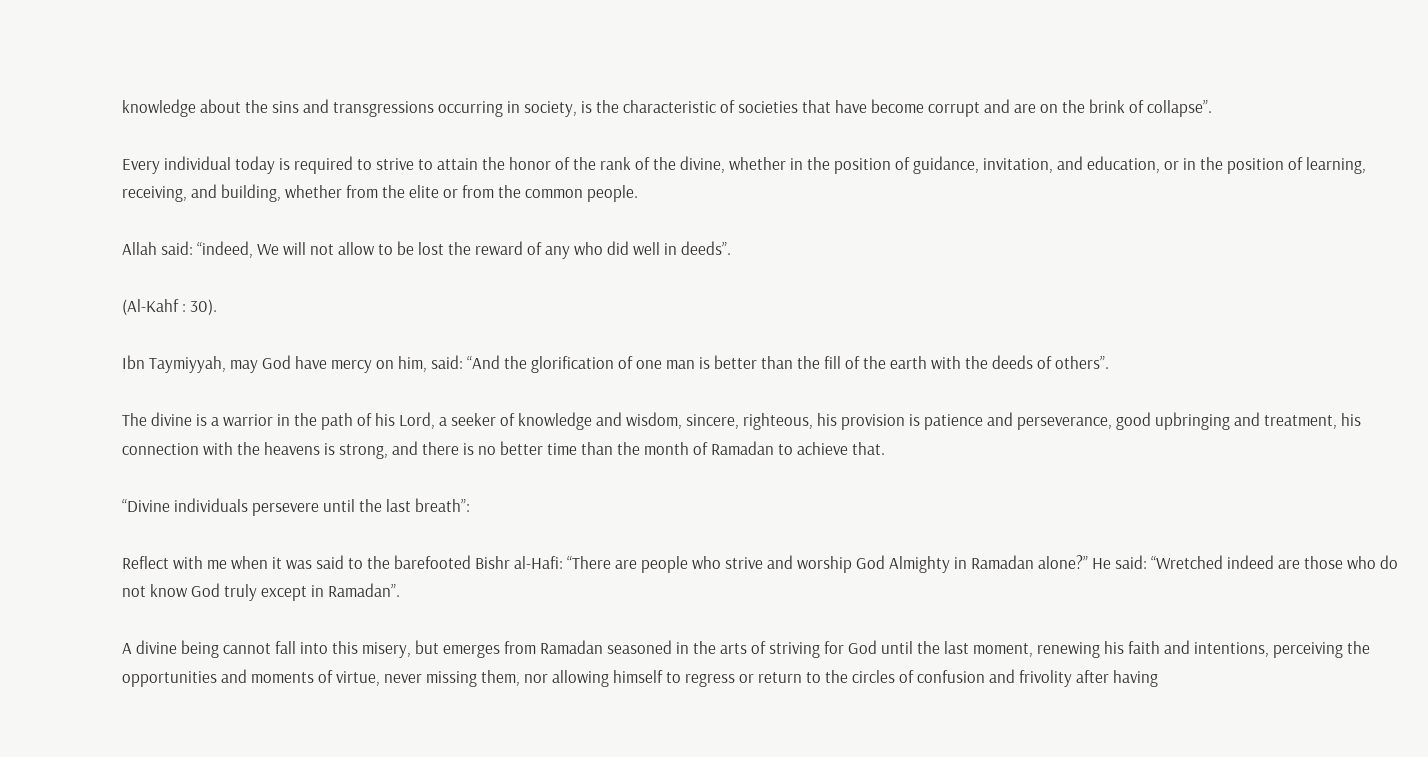knowledge about the sins and transgressions occurring in society, is the characteristic of societies that have become corrupt and are on the brink of collapse”.

Every individual today is required to strive to attain the honor of the rank of the divine, whether in the position of guidance, invitation, and education, or in the position of learning, receiving, and building, whether from the elite or from the common people.

Allah said: “indeed, We will not allow to be lost the reward of any who did well in deeds”.

(Al-Kahf : 30).

Ibn Taymiyyah, may God have mercy on him, said: “And the glorification of one man is better than the fill of the earth with the deeds of others”.

The divine is a warrior in the path of his Lord, a seeker of knowledge and wisdom, sincere, righteous, his provision is patience and perseverance, good upbringing and treatment, his connection with the heavens is strong, and there is no better time than the month of Ramadan to achieve that.

“Divine individuals persevere until the last breath”:

Reflect with me when it was said to the barefooted Bishr al-Hafi: “There are people who strive and worship God Almighty in Ramadan alone?” He said: “Wretched indeed are those who do not know God truly except in Ramadan”.

A divine being cannot fall into this misery, but emerges from Ramadan seasoned in the arts of striving for God until the last moment, renewing his faith and intentions, perceiving the opportunities and moments of virtue, never missing them, nor allowing himself to regress or return to the circles of confusion and frivolity after having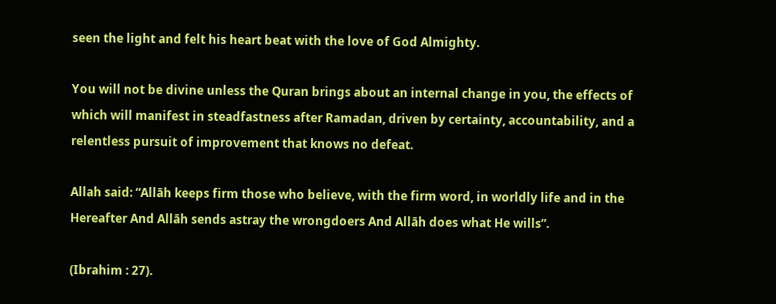seen the light and felt his heart beat with the love of God Almighty.

You will not be divine unless the Quran brings about an internal change in you, the effects of which will manifest in steadfastness after Ramadan, driven by certainty, accountability, and a relentless pursuit of improvement that knows no defeat.

Allah said: “Allāh keeps firm those who believe, with the firm word, in worldly life and in the Hereafter And Allāh sends astray the wrongdoers And Allāh does what He wills”.

(Ibrahim : 27).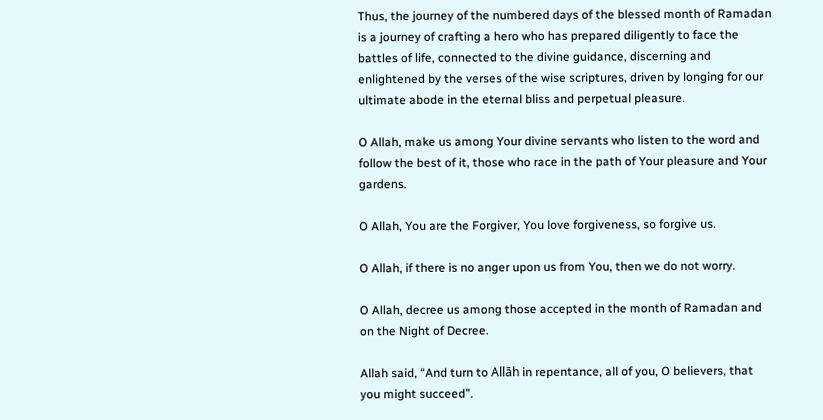Thus, the journey of the numbered days of the blessed month of Ramadan is a journey of crafting a hero who has prepared diligently to face the battles of life, connected to the divine guidance, discerning and enlightened by the verses of the wise scriptures, driven by longing for our ultimate abode in the eternal bliss and perpetual pleasure.

O Allah, make us among Your divine servants who listen to the word and follow the best of it, those who race in the path of Your pleasure and Your gardens.

O Allah, You are the Forgiver, You love forgiveness, so forgive us.

O Allah, if there is no anger upon us from You, then we do not worry.

O Allah, decree us among those accepted in the month of Ramadan and on the Night of Decree.

Allah said, “And turn to Allāh in repentance, all of you, O believers, that you might succeed”.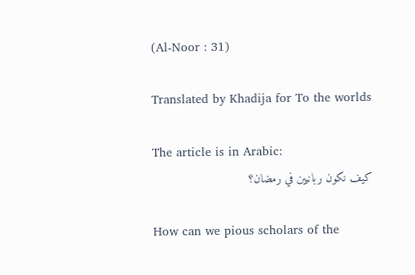(Al-Noor : 31)

Translated by Khadija for To the worlds

The article is in Arabic:
كيف نكون ربانيين في رمضان؟

How can we pious scholars of the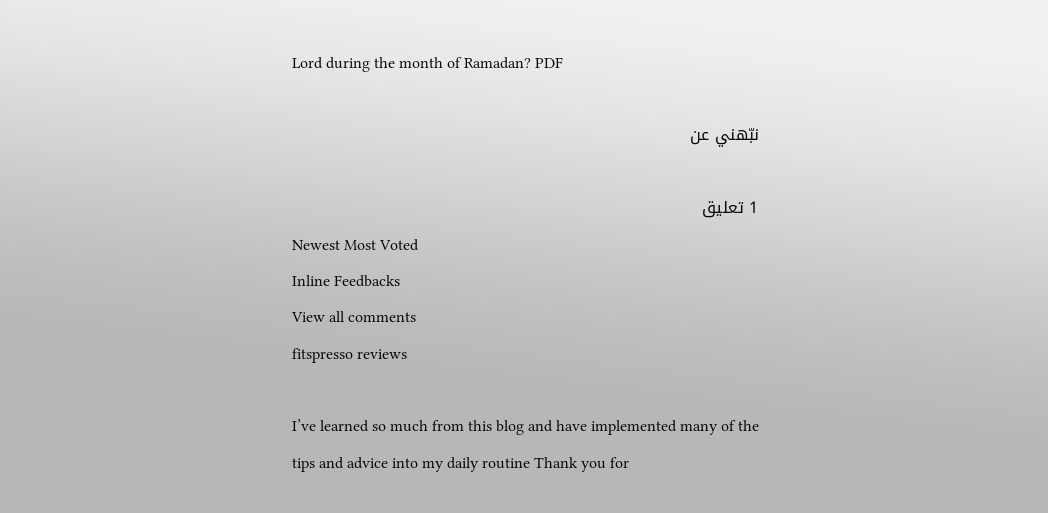Lord during the month of Ramadan? PDF

نبّهني عن

1 تعليق
Newest Most Voted
Inline Feedbacks
View all comments
fitspresso reviews

I’ve learned so much from this blog and have implemented many of the tips and advice into my daily routine Thank you for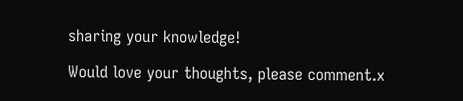sharing your knowledge!

Would love your thoughts, please comment.x